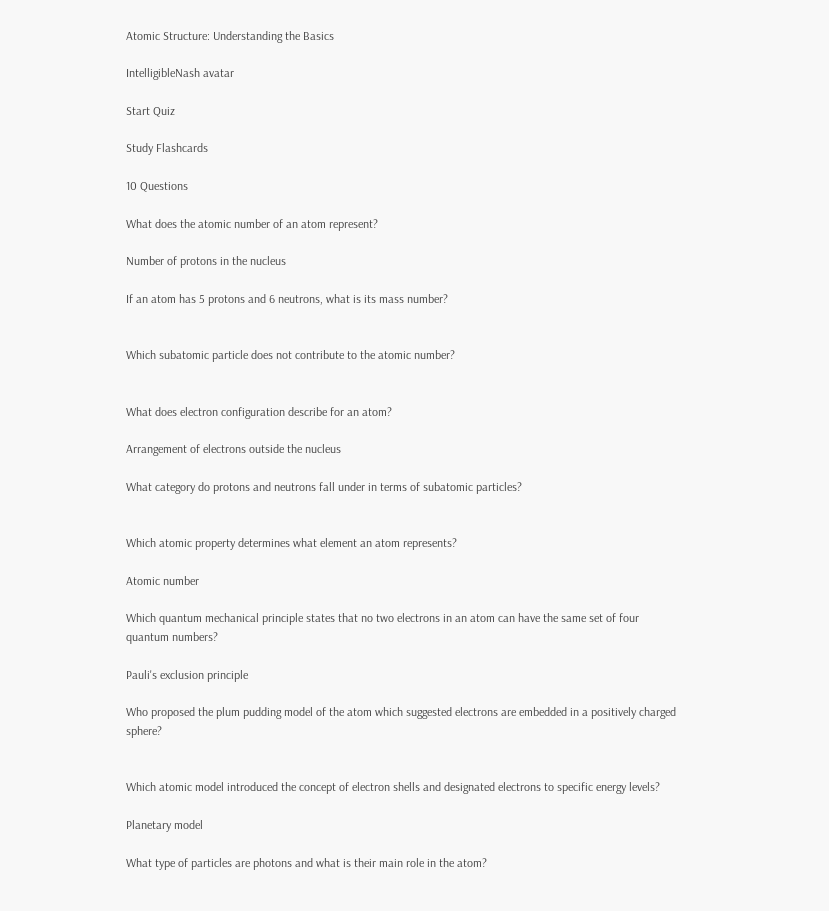Atomic Structure: Understanding the Basics

IntelligibleNash avatar

Start Quiz

Study Flashcards

10 Questions

What does the atomic number of an atom represent?

Number of protons in the nucleus

If an atom has 5 protons and 6 neutrons, what is its mass number?


Which subatomic particle does not contribute to the atomic number?


What does electron configuration describe for an atom?

Arrangement of electrons outside the nucleus

What category do protons and neutrons fall under in terms of subatomic particles?


Which atomic property determines what element an atom represents?

Atomic number

Which quantum mechanical principle states that no two electrons in an atom can have the same set of four quantum numbers?

Pauli's exclusion principle

Who proposed the plum pudding model of the atom which suggested electrons are embedded in a positively charged sphere?


Which atomic model introduced the concept of electron shells and designated electrons to specific energy levels?

Planetary model

What type of particles are photons and what is their main role in the atom?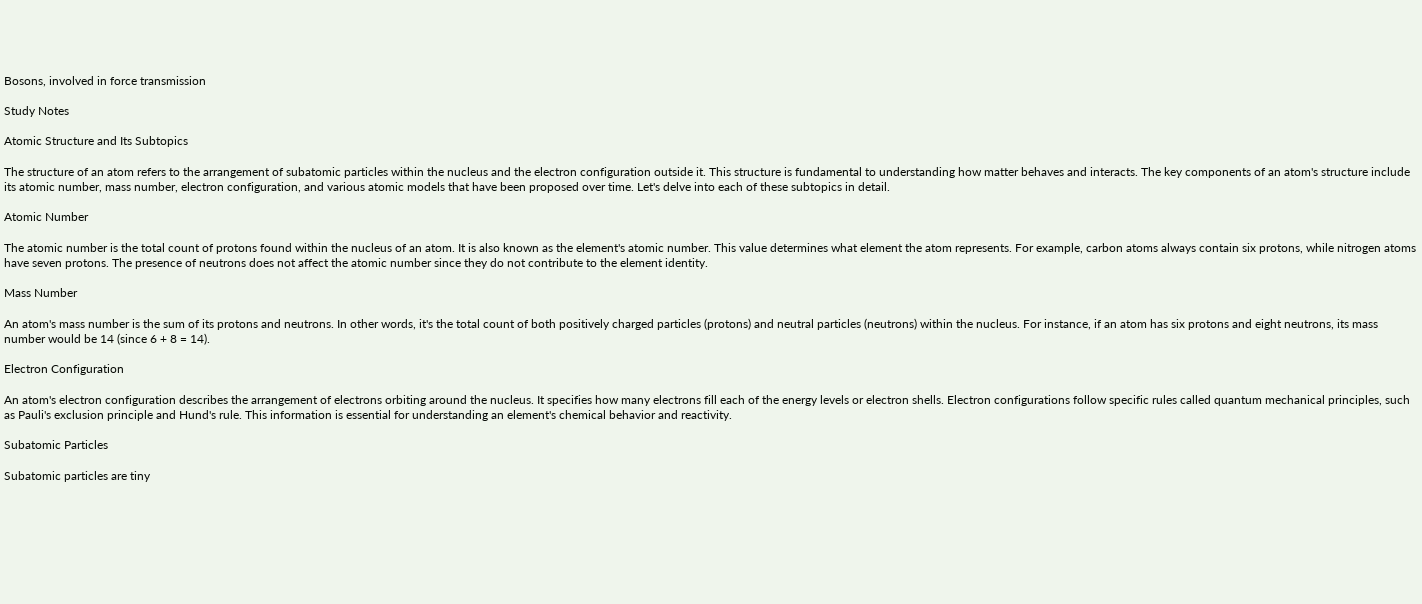Bosons, involved in force transmission

Study Notes

Atomic Structure and Its Subtopics

The structure of an atom refers to the arrangement of subatomic particles within the nucleus and the electron configuration outside it. This structure is fundamental to understanding how matter behaves and interacts. The key components of an atom's structure include its atomic number, mass number, electron configuration, and various atomic models that have been proposed over time. Let's delve into each of these subtopics in detail.

Atomic Number

The atomic number is the total count of protons found within the nucleus of an atom. It is also known as the element's atomic number. This value determines what element the atom represents. For example, carbon atoms always contain six protons, while nitrogen atoms have seven protons. The presence of neutrons does not affect the atomic number since they do not contribute to the element identity.

Mass Number

An atom's mass number is the sum of its protons and neutrons. In other words, it's the total count of both positively charged particles (protons) and neutral particles (neutrons) within the nucleus. For instance, if an atom has six protons and eight neutrons, its mass number would be 14 (since 6 + 8 = 14).

Electron Configuration

An atom's electron configuration describes the arrangement of electrons orbiting around the nucleus. It specifies how many electrons fill each of the energy levels or electron shells. Electron configurations follow specific rules called quantum mechanical principles, such as Pauli's exclusion principle and Hund's rule. This information is essential for understanding an element's chemical behavior and reactivity.

Subatomic Particles

Subatomic particles are tiny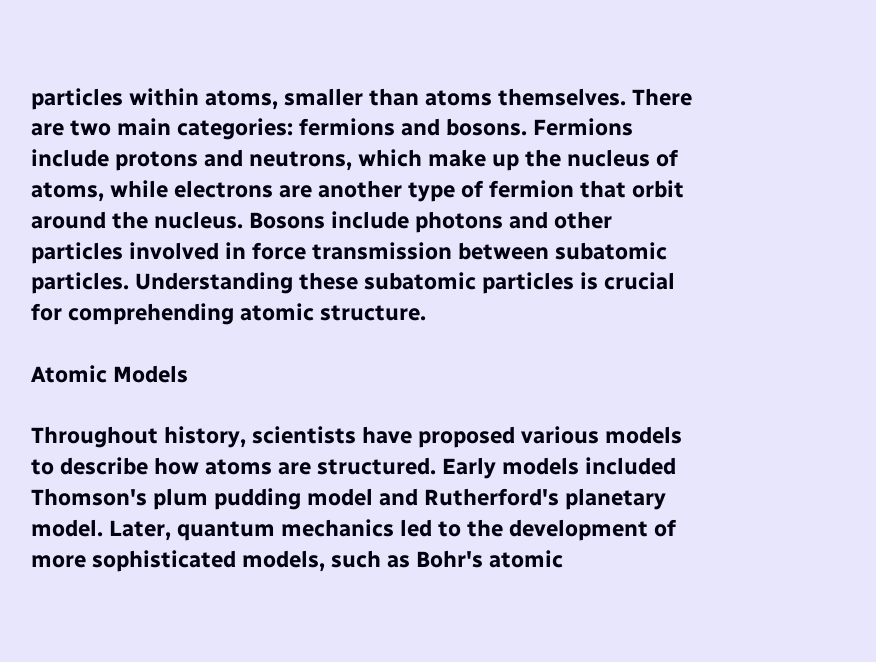particles within atoms, smaller than atoms themselves. There are two main categories: fermions and bosons. Fermions include protons and neutrons, which make up the nucleus of atoms, while electrons are another type of fermion that orbit around the nucleus. Bosons include photons and other particles involved in force transmission between subatomic particles. Understanding these subatomic particles is crucial for comprehending atomic structure.

Atomic Models

Throughout history, scientists have proposed various models to describe how atoms are structured. Early models included Thomson's plum pudding model and Rutherford's planetary model. Later, quantum mechanics led to the development of more sophisticated models, such as Bohr's atomic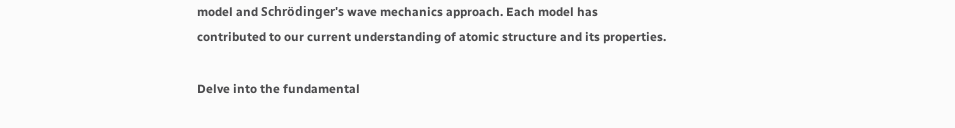model and Schrödinger's wave mechanics approach. Each model has contributed to our current understanding of atomic structure and its properties.

Delve into the fundamental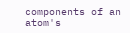components of an atom's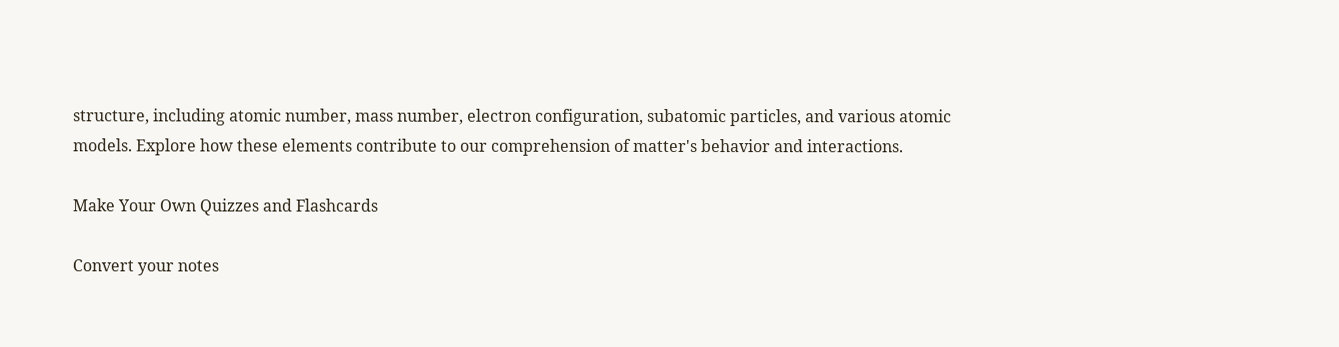structure, including atomic number, mass number, electron configuration, subatomic particles, and various atomic models. Explore how these elements contribute to our comprehension of matter's behavior and interactions.

Make Your Own Quizzes and Flashcards

Convert your notes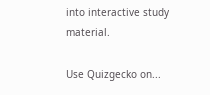into interactive study material.

Use Quizgecko on...